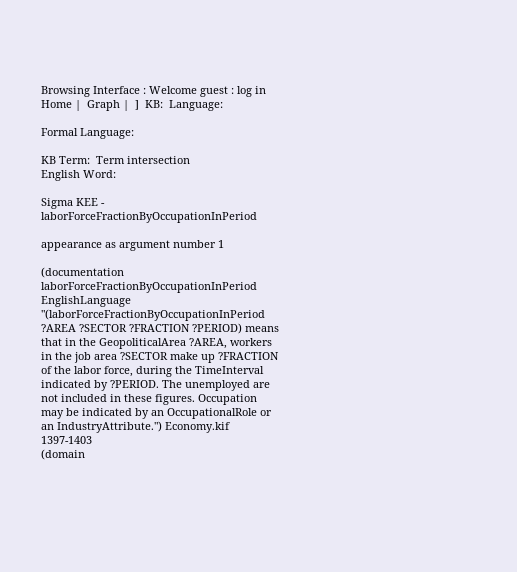Browsing Interface : Welcome guest : log in
Home |  Graph |  ]  KB:  Language:

Formal Language:

KB Term:  Term intersection
English Word:

Sigma KEE - laborForceFractionByOccupationInPeriod

appearance as argument number 1

(documentation laborForceFractionByOccupationInPeriod EnglishLanguage "(laborForceFractionByOccupationInPeriod ?AREA ?SECTOR ?FRACTION ?PERIOD) means that in the GeopoliticalArea ?AREA, workers in the job area ?SECTOR make up ?FRACTION of the labor force, during the TimeInterval indicated by ?PERIOD. The unemployed are not included in these figures. Occupation may be indicated by an OccupationalRole or an IndustryAttribute.") Economy.kif 1397-1403
(domain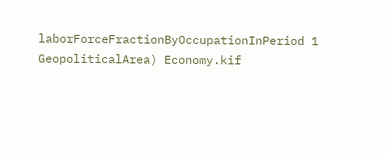laborForceFractionByOccupationInPeriod 1 GeopoliticalArea) Economy.kif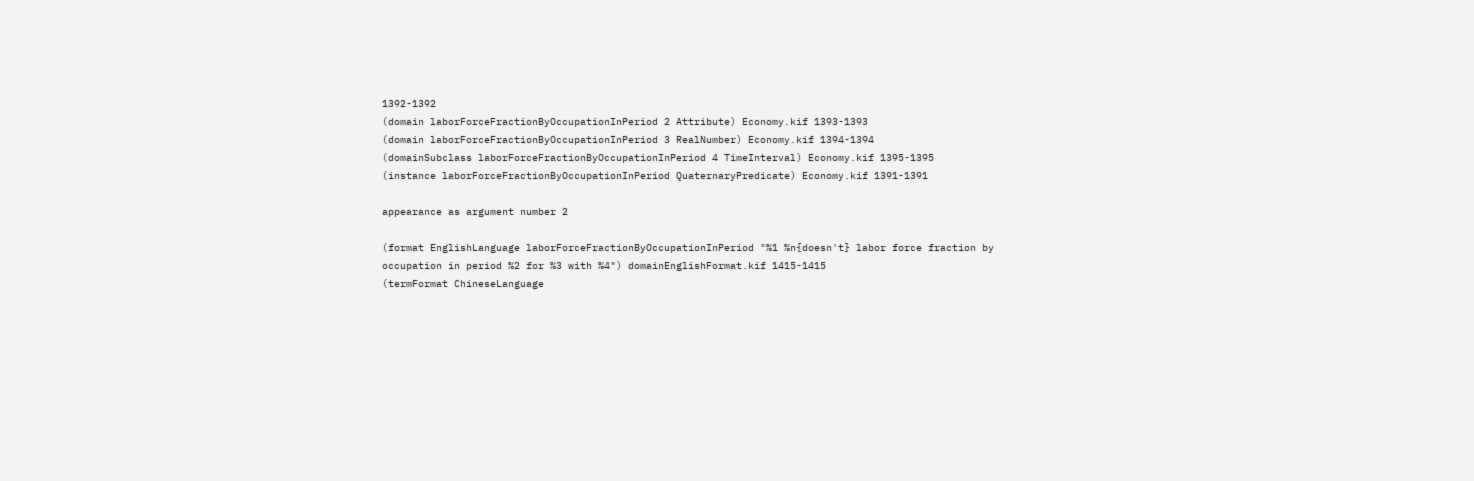1392-1392
(domain laborForceFractionByOccupationInPeriod 2 Attribute) Economy.kif 1393-1393
(domain laborForceFractionByOccupationInPeriod 3 RealNumber) Economy.kif 1394-1394
(domainSubclass laborForceFractionByOccupationInPeriod 4 TimeInterval) Economy.kif 1395-1395
(instance laborForceFractionByOccupationInPeriod QuaternaryPredicate) Economy.kif 1391-1391

appearance as argument number 2

(format EnglishLanguage laborForceFractionByOccupationInPeriod "%1 %n{doesn't} labor force fraction by occupation in period %2 for %3 with %4") domainEnglishFormat.kif 1415-1415
(termFormat ChineseLanguage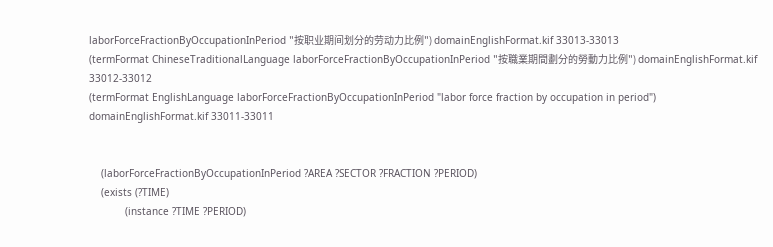laborForceFractionByOccupationInPeriod "按职业期间划分的劳动力比例") domainEnglishFormat.kif 33013-33013
(termFormat ChineseTraditionalLanguage laborForceFractionByOccupationInPeriod "按職業期間劃分的勞動力比例") domainEnglishFormat.kif 33012-33012
(termFormat EnglishLanguage laborForceFractionByOccupationInPeriod "labor force fraction by occupation in period") domainEnglishFormat.kif 33011-33011


    (laborForceFractionByOccupationInPeriod ?AREA ?SECTOR ?FRACTION ?PERIOD)
    (exists (?TIME)
            (instance ?TIME ?PERIOD)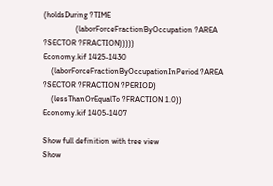(holdsDuring ?TIME
                (laborForceFractionByOccupation ?AREA ?SECTOR ?FRACTION)))))
Economy.kif 1425-1430
    (laborForceFractionByOccupationInPeriod ?AREA ?SECTOR ?FRACTION ?PERIOD)
    (lessThanOrEqualTo ?FRACTION 1.0))
Economy.kif 1405-1407

Show full definition with tree view
Show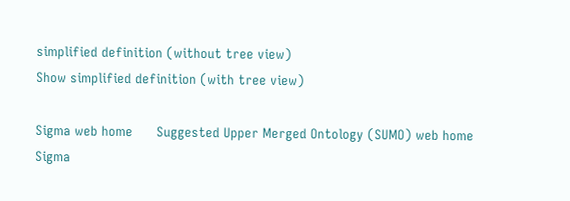simplified definition (without tree view)
Show simplified definition (with tree view)

Sigma web home      Suggested Upper Merged Ontology (SUMO) web home
Sigma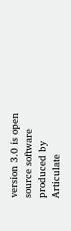version 3.0 is open source software produced by Articulate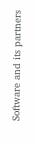Software and its partners